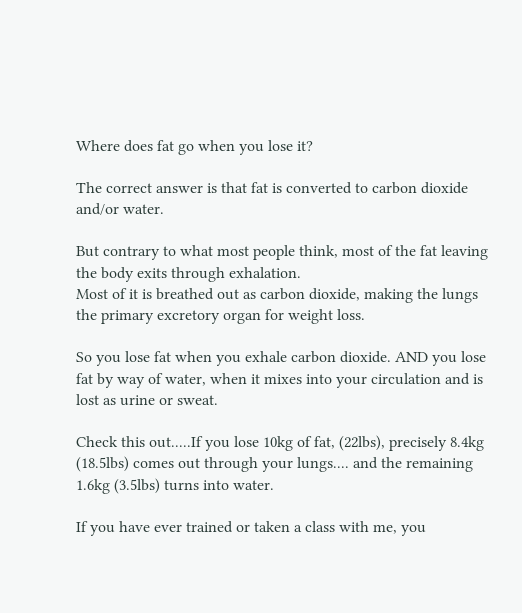Where does fat go when you lose it?

The correct answer is that fat is converted to carbon dioxide and/or water.

But contrary to what most people think, most of the fat leaving the body exits through exhalation.
Most of it is breathed out as carbon dioxide, making the lungs the primary excretory organ for weight loss.

So you lose fat when you exhale carbon dioxide. AND you lose fat by way of water, when it mixes into your circulation and is lost as urine or sweat.

Check this out.....If you lose 10kg of fat, (22lbs), precisely 8.4kg (18.5lbs) comes out through your lungs.... and the remaining 1.6kg (3.5lbs) turns into water.

If you have ever trained or taken a class with me, you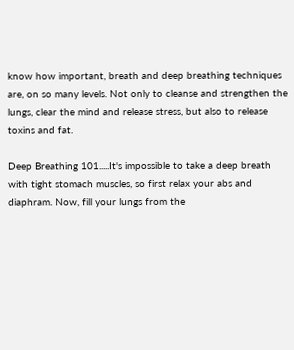know how important, breath and deep breathing techniques are, on so many levels. Not only to cleanse and strengthen the lungs, clear the mind and release stress, but also to release toxins and fat.

Deep Breathing 101.....It's impossible to take a deep breath with tight stomach muscles, so first relax your abs and diaphram. Now, fill your lungs from the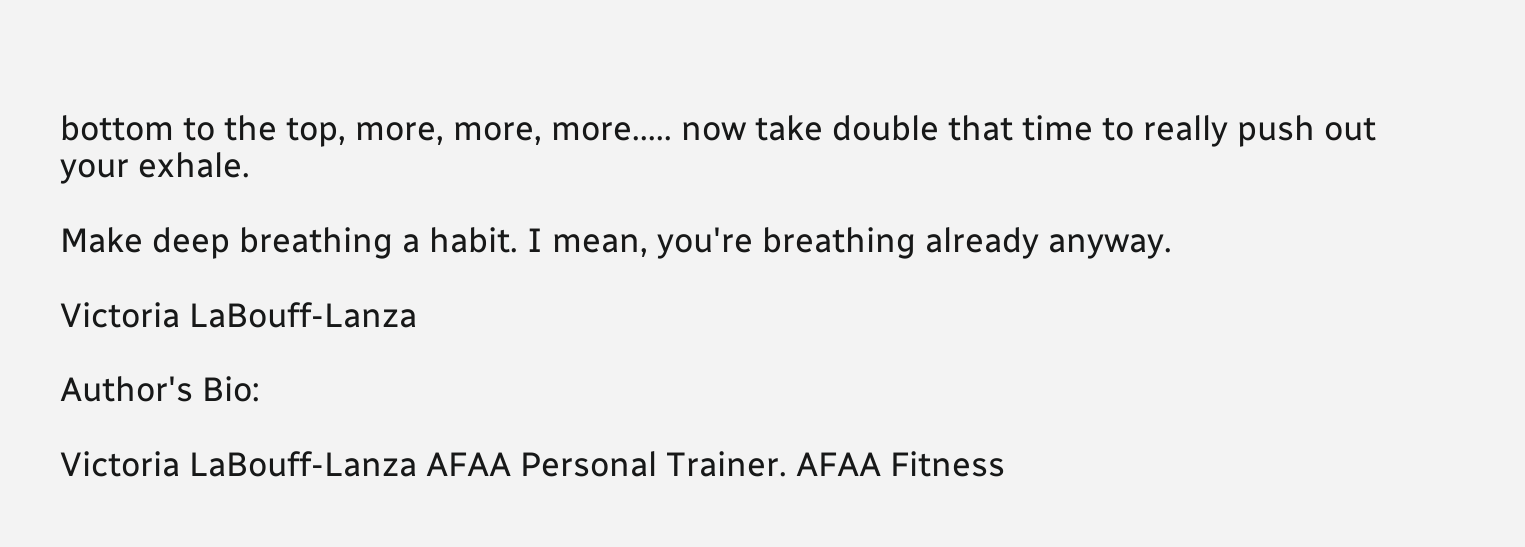bottom to the top, more, more, more..... now take double that time to really push out your exhale.

Make deep breathing a habit. I mean, you're breathing already anyway.

Victoria LaBouff-Lanza

Author's Bio:

Victoria LaBouff-Lanza AFAA Personal Trainer. AFAA Fitness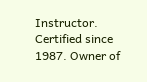Instructor. Certified since 1987. Owner of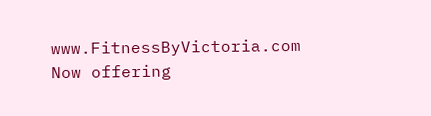www.FitnessByVictoria.com Now offering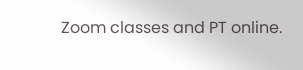Zoom classes and PT online.